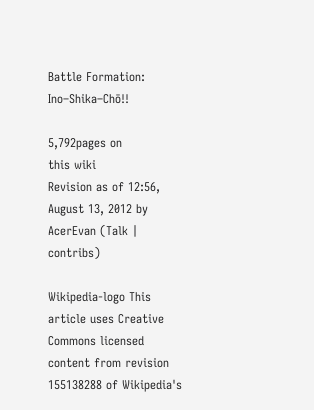Battle Formation: Ino–Shika–Chō!!

5,792pages on
this wiki
Revision as of 12:56, August 13, 2012 by AcerEvan (Talk | contribs)

Wikipedia-logo This article uses Creative Commons licensed content from revision 155138288 of Wikipedia's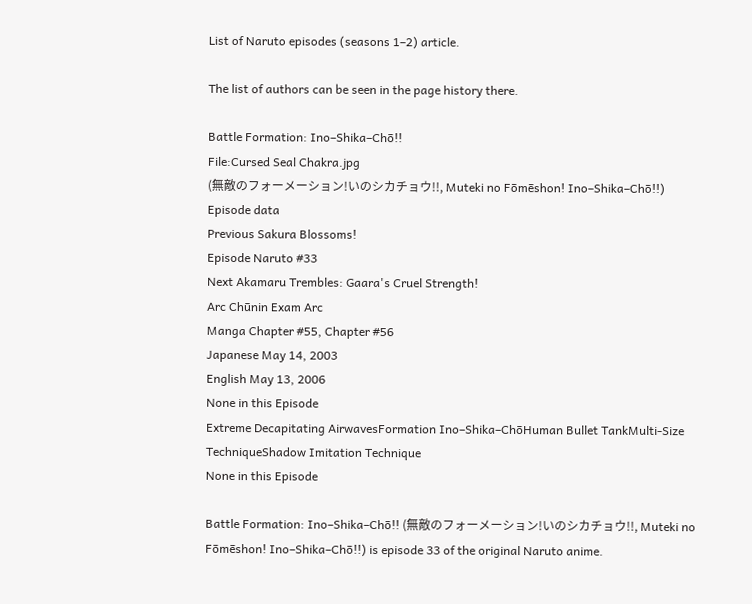List of Naruto episodes (seasons 1–2) article.

The list of authors can be seen in the page history there.

Battle Formation: Ino–Shika–Chō!!
File:Cursed Seal Chakra.jpg
(無敵のフォーメーション!いのシカチョウ!!, Muteki no Fōmēshon! Ino–Shika–Chō!!)
Episode data
Previous Sakura Blossoms!
Episode Naruto #33
Next Akamaru Trembles: Gaara's Cruel Strength!
Arc Chūnin Exam Arc
Manga Chapter #55, Chapter #56
Japanese May 14, 2003
English May 13, 2006
None in this Episode
Extreme Decapitating AirwavesFormation Ino–Shika–ChōHuman Bullet TankMulti-Size TechniqueShadow Imitation Technique
None in this Episode

Battle Formation: Ino–Shika–Chō!! (無敵のフォーメーション!いのシカチョウ!!, Muteki no Fōmēshon! Ino–Shika–Chō!!) is episode 33 of the original Naruto anime.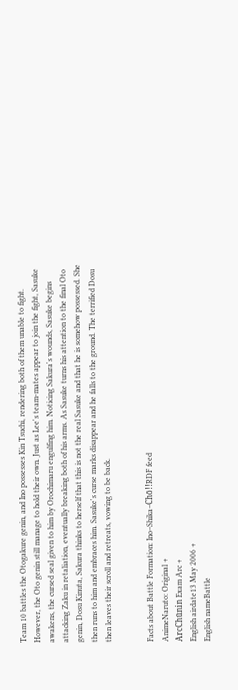Team 10 battles the Otogakure genin, and Ino possesses Kin Tsuchi, rendering both of them unable to fight. However, the Oto genin still manage to hold their own. Just as Lee's team-mates appear to join the fight, Sasuke awakens, the cursed seal given to him by Orochimaru engulfing him. Noticing Sakura's wounds, Sasuke begins attacking Zaku in retaliation, eventually breaking both of his arms. As Sasuke turns his attention to the final Oto genin, Dosu Kinuta, Sakura thinks to herself that this is not the real Sasuke and that he is somehow possessed. She then runs to him and embraces him. Sasuke's curse marks disappear and he falls to the ground. The terrified Dosu then leaves their scroll and retreats, vowing to be back.


Facts about Battle Formation: Ino–Shika–Chō!!RDF feed
AnimeNaruto: Original +
ArcChūnin Exam Arc +
English airdate13 May 2006 +
English nameBattle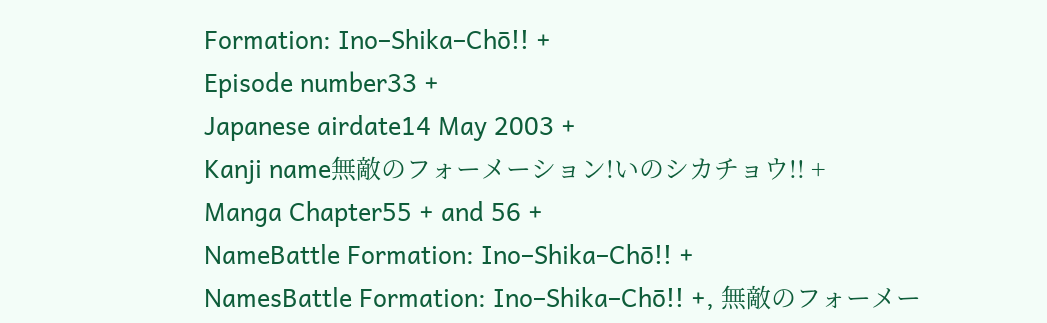Formation: Ino–Shika–Chō!! +
Episode number33 +
Japanese airdate14 May 2003 +
Kanji name無敵のフォーメーション!いのシカチョウ!! +
Manga Chapter55 + and 56 +
NameBattle Formation: Ino–Shika–Chō!! +
NamesBattle Formation: Ino–Shika–Chō!! +, 無敵のフォーメー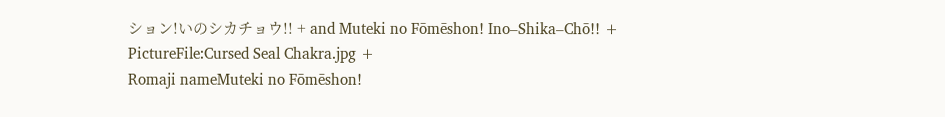ション!いのシカチョウ!! + and Muteki no Fōmēshon! Ino–Shika–Chō!! +
PictureFile:Cursed Seal Chakra.jpg +
Romaji nameMuteki no Fōmēshon!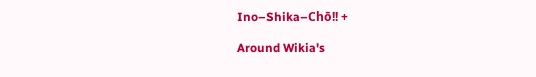Ino–Shika–Chō!! +

Around Wikia's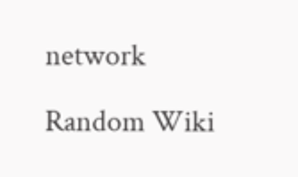network

Random Wiki